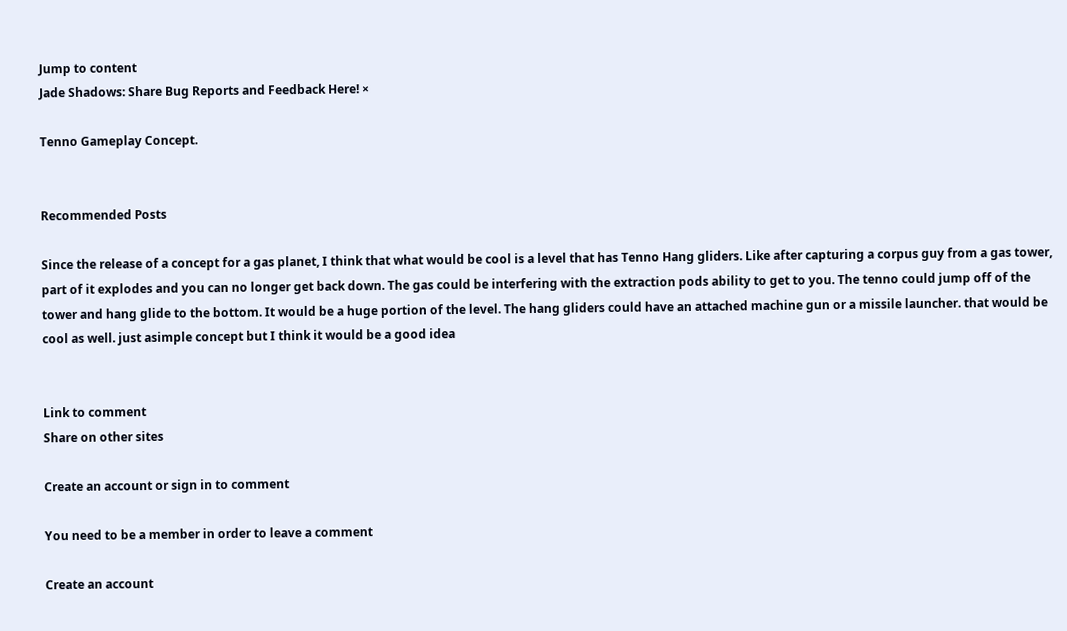Jump to content
Jade Shadows: Share Bug Reports and Feedback Here! ×

Tenno Gameplay Concept.


Recommended Posts

Since the release of a concept for a gas planet, I think that what would be cool is a level that has Tenno Hang gliders. Like after capturing a corpus guy from a gas tower, part of it explodes and you can no longer get back down. The gas could be interfering with the extraction pods ability to get to you. The tenno could jump off of the tower and hang glide to the bottom. It would be a huge portion of the level. The hang gliders could have an attached machine gun or a missile launcher. that would be cool as well. just asimple concept but I think it would be a good idea


Link to comment
Share on other sites

Create an account or sign in to comment

You need to be a member in order to leave a comment

Create an account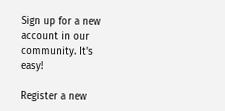Sign up for a new account in our community. It's easy!

Register a new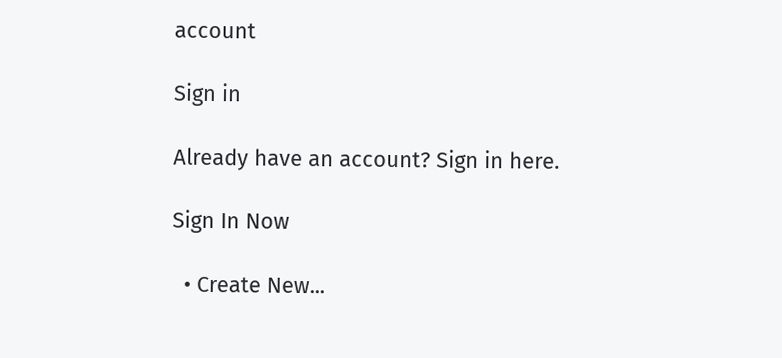account

Sign in

Already have an account? Sign in here.

Sign In Now

  • Create New...